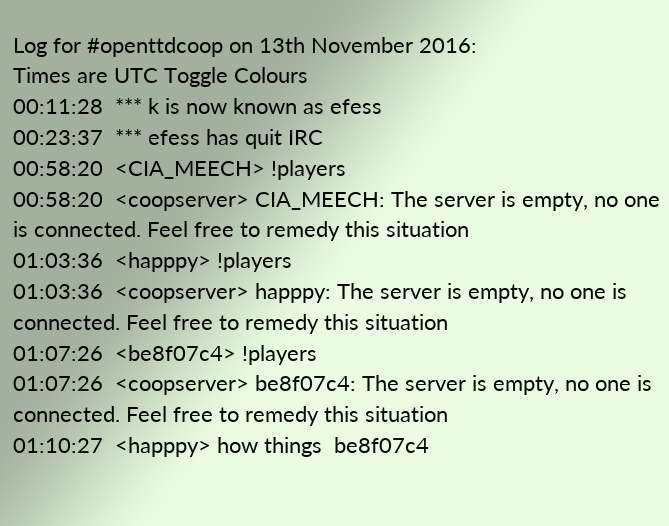Log for #openttdcoop on 13th November 2016:
Times are UTC Toggle Colours
00:11:28  *** k is now known as efess
00:23:37  *** efess has quit IRC
00:58:20  <CIA_MEECH> !players
00:58:20  <coopserver> CIA_MEECH: The server is empty, no one is connected. Feel free to remedy this situation
01:03:36  <happpy> !players
01:03:36  <coopserver> happpy: The server is empty, no one is connected. Feel free to remedy this situation
01:07:26  <be8f07c4> !players
01:07:26  <coopserver> be8f07c4: The server is empty, no one is connected. Feel free to remedy this situation
01:10:27  <happpy> how things  be8f07c4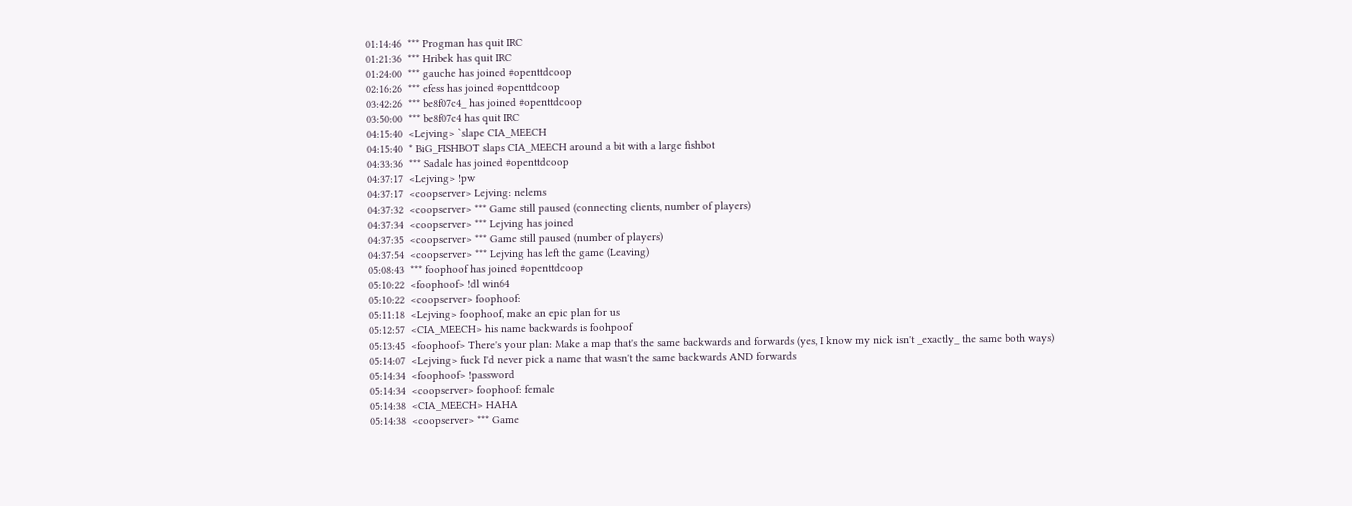01:14:46  *** Progman has quit IRC
01:21:36  *** Hribek has quit IRC
01:24:00  *** gauche has joined #openttdcoop
02:16:26  *** efess has joined #openttdcoop
03:42:26  *** be8f07c4_ has joined #openttdcoop
03:50:00  *** be8f07c4 has quit IRC
04:15:40  <Lejving> `slape CIA_MEECH
04:15:40  * BiG_FISHBOT slaps CIA_MEECH around a bit with a large fishbot
04:33:36  *** Sadale has joined #openttdcoop
04:37:17  <Lejving> !pw
04:37:17  <coopserver> Lejving: nelems
04:37:32  <coopserver> *** Game still paused (connecting clients, number of players)
04:37:34  <coopserver> *** Lejving has joined
04:37:35  <coopserver> *** Game still paused (number of players)
04:37:54  <coopserver> *** Lejving has left the game (Leaving)
05:08:43  *** foophoof has joined #openttdcoop
05:10:22  <foophoof> !dl win64
05:10:22  <coopserver> foophoof:
05:11:18  <Lejving> foophoof, make an epic plan for us
05:12:57  <CIA_MEECH> his name backwards is foohpoof
05:13:45  <foophoof> There's your plan: Make a map that's the same backwards and forwards (yes, I know my nick isn't _exactly_ the same both ways)
05:14:07  <Lejving> fuck I'd never pick a name that wasn't the same backwards AND forwards
05:14:34  <foophoof> !password
05:14:34  <coopserver> foophoof: female
05:14:38  <CIA_MEECH> HAHA
05:14:38  <coopserver> *** Game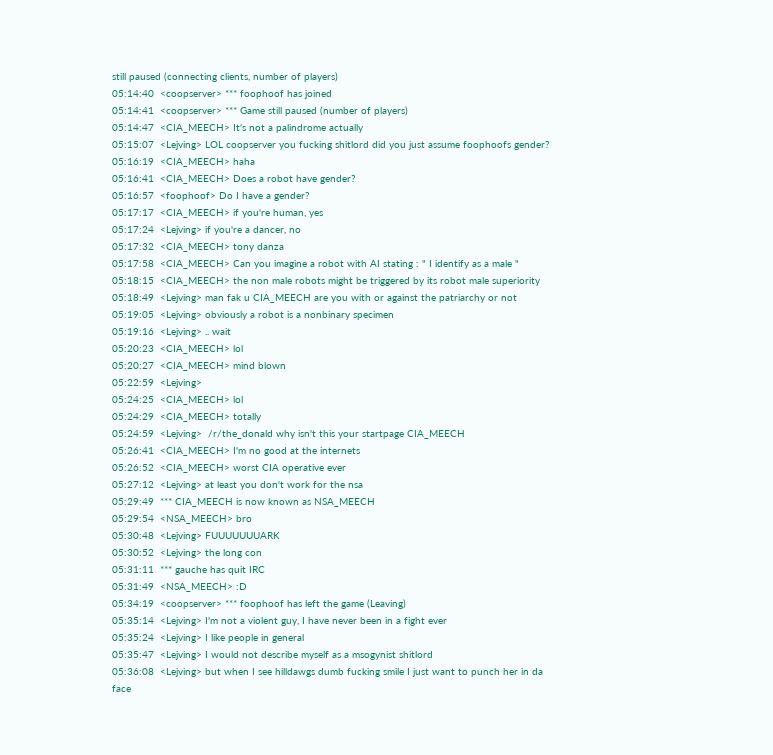still paused (connecting clients, number of players)
05:14:40  <coopserver> *** foophoof has joined
05:14:41  <coopserver> *** Game still paused (number of players)
05:14:47  <CIA_MEECH> It's not a palindrome actually
05:15:07  <Lejving> LOL coopserver you fucking shitlord did you just assume foophoofs gender?
05:16:19  <CIA_MEECH> haha
05:16:41  <CIA_MEECH> Does a robot have gender?
05:16:57  <foophoof> Do I have a gender?
05:17:17  <CIA_MEECH> if you're human, yes
05:17:24  <Lejving> if you're a dancer, no
05:17:32  <CIA_MEECH> tony danza
05:17:58  <CIA_MEECH> Can you imagine a robot with AI stating : " I identify as a male "
05:18:15  <CIA_MEECH> the non male robots might be triggered by its robot male superiority
05:18:49  <Lejving> man fak u CIA_MEECH are you with or against the patriarchy or not
05:19:05  <Lejving> obviously a robot is a nonbinary specimen
05:19:16  <Lejving> .. wait
05:20:23  <CIA_MEECH> lol
05:20:27  <CIA_MEECH> mind blown
05:22:59  <Lejving>
05:24:25  <CIA_MEECH> lol
05:24:29  <CIA_MEECH> totally
05:24:59  <Lejving>  /r/the_donald why isn't this your startpage CIA_MEECH
05:26:41  <CIA_MEECH> I'm no good at the internets
05:26:52  <CIA_MEECH> worst CIA operative ever
05:27:12  <Lejving> at least you don't work for the nsa
05:29:49  *** CIA_MEECH is now known as NSA_MEECH
05:29:54  <NSA_MEECH> bro
05:30:48  <Lejving> FUUUUUUUARK
05:30:52  <Lejving> the long con
05:31:11  *** gauche has quit IRC
05:31:49  <NSA_MEECH> :D
05:34:19  <coopserver> *** foophoof has left the game (Leaving)
05:35:14  <Lejving> I'm not a violent guy, I have never been in a fight ever
05:35:24  <Lejving> I like people in general
05:35:47  <Lejving> I would not describe myself as a msogynist shitlord
05:36:08  <Lejving> but when I see hilldawgs dumb fucking smile I just want to punch her in da face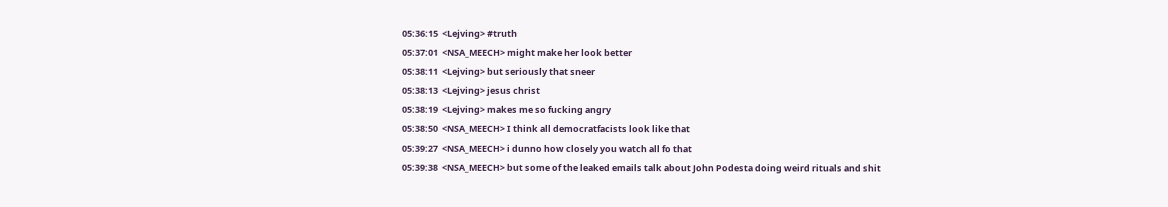05:36:15  <Lejving> #truth
05:37:01  <NSA_MEECH> might make her look better
05:38:11  <Lejving> but seriously that sneer
05:38:13  <Lejving> jesus christ
05:38:19  <Lejving> makes me so fucking angry
05:38:50  <NSA_MEECH> I think all democratfacists look like that
05:39:27  <NSA_MEECH> i dunno how closely you watch all fo that
05:39:38  <NSA_MEECH> but some of the leaked emails talk about John Podesta doing weird rituals and shit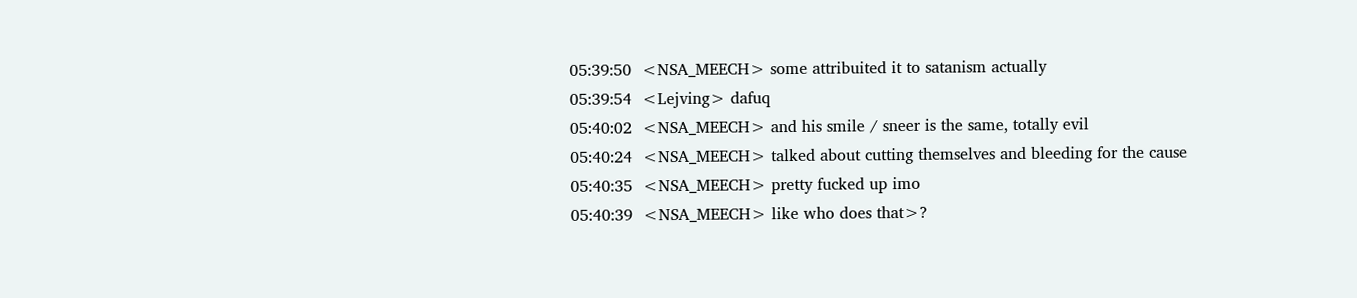05:39:50  <NSA_MEECH> some attribuited it to satanism actually
05:39:54  <Lejving> dafuq
05:40:02  <NSA_MEECH> and his smile / sneer is the same, totally evil
05:40:24  <NSA_MEECH> talked about cutting themselves and bleeding for the cause
05:40:35  <NSA_MEECH> pretty fucked up imo
05:40:39  <NSA_MEECH> like who does that>?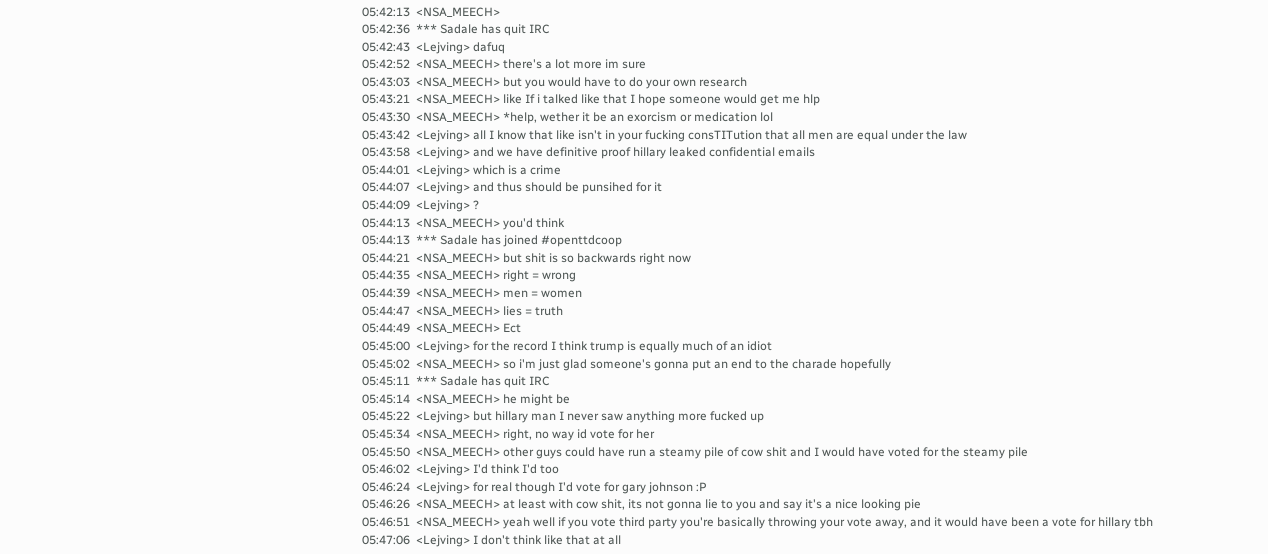05:42:13  <NSA_MEECH>
05:42:36  *** Sadale has quit IRC
05:42:43  <Lejving> dafuq
05:42:52  <NSA_MEECH> there's a lot more im sure
05:43:03  <NSA_MEECH> but you would have to do your own research
05:43:21  <NSA_MEECH> like If i talked like that I hope someone would get me hlp
05:43:30  <NSA_MEECH> *help, wether it be an exorcism or medication lol
05:43:42  <Lejving> all I know that like isn't in your fucking consTITution that all men are equal under the law
05:43:58  <Lejving> and we have definitive proof hillary leaked confidential emails
05:44:01  <Lejving> which is a crime
05:44:07  <Lejving> and thus should be punsihed for it
05:44:09  <Lejving> ?
05:44:13  <NSA_MEECH> you'd think
05:44:13  *** Sadale has joined #openttdcoop
05:44:21  <NSA_MEECH> but shit is so backwards right now
05:44:35  <NSA_MEECH> right = wrong
05:44:39  <NSA_MEECH> men = women
05:44:47  <NSA_MEECH> lies = truth
05:44:49  <NSA_MEECH> Ect
05:45:00  <Lejving> for the record I think trump is equally much of an idiot
05:45:02  <NSA_MEECH> so i'm just glad someone's gonna put an end to the charade hopefully
05:45:11  *** Sadale has quit IRC
05:45:14  <NSA_MEECH> he might be
05:45:22  <Lejving> but hillary man I never saw anything more fucked up
05:45:34  <NSA_MEECH> right, no way id vote for her
05:45:50  <NSA_MEECH> other guys could have run a steamy pile of cow shit and I would have voted for the steamy pile
05:46:02  <Lejving> I'd think I'd too
05:46:24  <Lejving> for real though I'd vote for gary johnson :P
05:46:26  <NSA_MEECH> at least with cow shit, its not gonna lie to you and say it's a nice looking pie
05:46:51  <NSA_MEECH> yeah well if you vote third party you're basically throwing your vote away, and it would have been a vote for hillary tbh
05:47:06  <Lejving> I don't think like that at all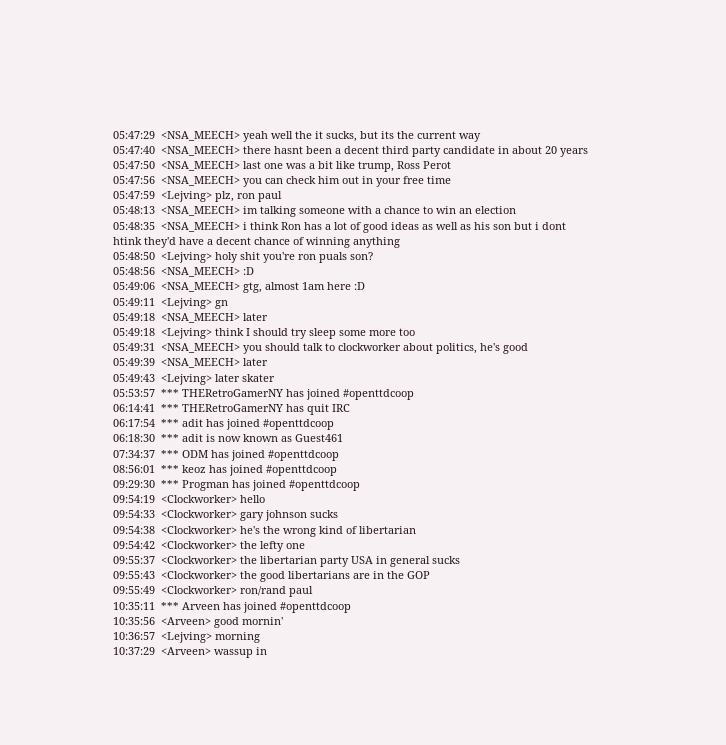05:47:29  <NSA_MEECH> yeah well the it sucks, but its the current way
05:47:40  <NSA_MEECH> there hasnt been a decent third party candidate in about 20 years
05:47:50  <NSA_MEECH> last one was a bit like trump, Ross Perot
05:47:56  <NSA_MEECH> you can check him out in your free time
05:47:59  <Lejving> plz, ron paul
05:48:13  <NSA_MEECH> im talking someone with a chance to win an election
05:48:35  <NSA_MEECH> i think Ron has a lot of good ideas as well as his son but i dont htink they'd have a decent chance of winning anything
05:48:50  <Lejving> holy shit you're ron puals son?
05:48:56  <NSA_MEECH> :D
05:49:06  <NSA_MEECH> gtg, almost 1am here :D
05:49:11  <Lejving> gn
05:49:18  <NSA_MEECH> later
05:49:18  <Lejving> think I should try sleep some more too
05:49:31  <NSA_MEECH> you should talk to clockworker about politics, he's good
05:49:39  <NSA_MEECH> later
05:49:43  <Lejving> later skater
05:53:57  *** THERetroGamerNY has joined #openttdcoop
06:14:41  *** THERetroGamerNY has quit IRC
06:17:54  *** adit has joined #openttdcoop
06:18:30  *** adit is now known as Guest461
07:34:37  *** ODM has joined #openttdcoop
08:56:01  *** keoz has joined #openttdcoop
09:29:30  *** Progman has joined #openttdcoop
09:54:19  <Clockworker> hello
09:54:33  <Clockworker> gary johnson sucks
09:54:38  <Clockworker> he's the wrong kind of libertarian
09:54:42  <Clockworker> the lefty one
09:55:37  <Clockworker> the libertarian party USA in general sucks
09:55:43  <Clockworker> the good libertarians are in the GOP
09:55:49  <Clockworker> ron/rand paul
10:35:11  *** Arveen has joined #openttdcoop
10:35:56  <Arveen> good mornin'
10:36:57  <Lejving> morning
10:37:29  <Arveen> wassup in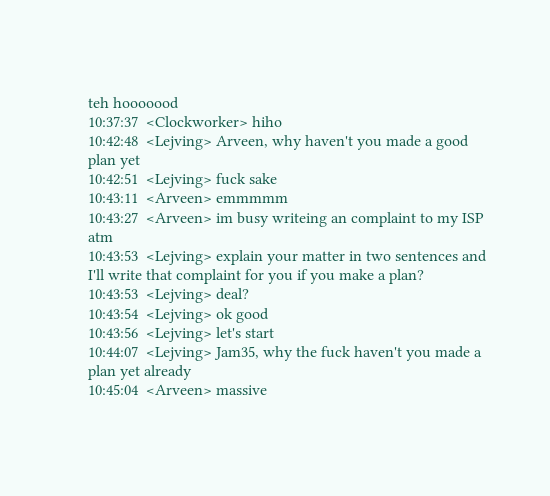teh hooooood
10:37:37  <Clockworker> hiho
10:42:48  <Lejving> Arveen, why haven't you made a good plan yet
10:42:51  <Lejving> fuck sake
10:43:11  <Arveen> emmmmm
10:43:27  <Arveen> im busy writeing an complaint to my ISP atm
10:43:53  <Lejving> explain your matter in two sentences and I'll write that complaint for you if you make a plan?
10:43:53  <Lejving> deal?
10:43:54  <Lejving> ok good
10:43:56  <Lejving> let's start
10:44:07  <Lejving> Jam35, why the fuck haven't you made a plan yet already
10:45:04  <Arveen> massive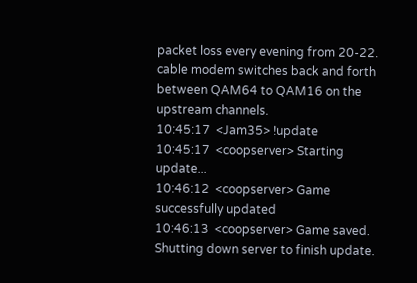packet loss every evening from 20-22. cable modem switches back and forth between QAM64 to QAM16 on the upstream channels.
10:45:17  <Jam35> !update
10:45:17  <coopserver> Starting update...
10:46:12  <coopserver> Game successfully updated
10:46:13  <coopserver> Game saved. Shutting down server to finish update.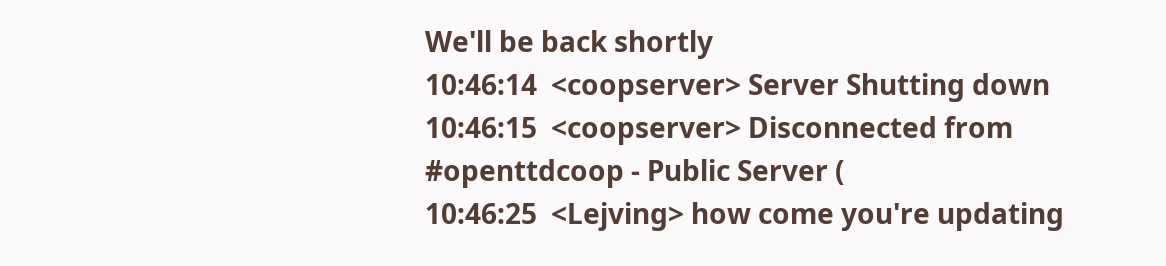We'll be back shortly
10:46:14  <coopserver> Server Shutting down
10:46:15  <coopserver> Disconnected from #openttdcoop - Public Server (
10:46:25  <Lejving> how come you're updating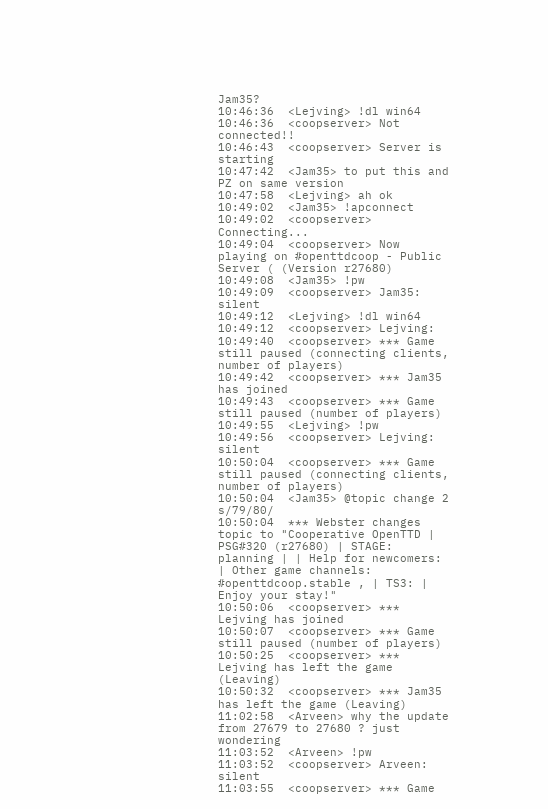Jam35?
10:46:36  <Lejving> !dl win64
10:46:36  <coopserver> Not connected!!
10:46:43  <coopserver> Server is starting
10:47:42  <Jam35> to put this and PZ on same version
10:47:58  <Lejving> ah ok
10:49:02  <Jam35> !apconnect
10:49:02  <coopserver> Connecting...
10:49:04  <coopserver> Now playing on #openttdcoop - Public Server ( (Version r27680)
10:49:08  <Jam35> !pw
10:49:09  <coopserver> Jam35: silent
10:49:12  <Lejving> !dl win64
10:49:12  <coopserver> Lejving:
10:49:40  <coopserver> *** Game still paused (connecting clients, number of players)
10:49:42  <coopserver> *** Jam35 has joined
10:49:43  <coopserver> *** Game still paused (number of players)
10:49:55  <Lejving> !pw
10:49:56  <coopserver> Lejving: silent
10:50:04  <coopserver> *** Game still paused (connecting clients, number of players)
10:50:04  <Jam35> @topic change 2 s/79/80/
10:50:04  *** Webster changes topic to "Cooperative OpenTTD | PSG#320 (r27680) | STAGE: planning | | Help for newcomers: | Other game channels: #openttdcoop.stable , | TS3: | Enjoy your stay!"
10:50:06  <coopserver> *** Lejving has joined
10:50:07  <coopserver> *** Game still paused (number of players)
10:50:25  <coopserver> *** Lejving has left the game (Leaving)
10:50:32  <coopserver> *** Jam35 has left the game (Leaving)
11:02:58  <Arveen> why the update from 27679 to 27680 ? just wondering
11:03:52  <Arveen> !pw
11:03:52  <coopserver> Arveen: silent
11:03:55  <coopserver> *** Game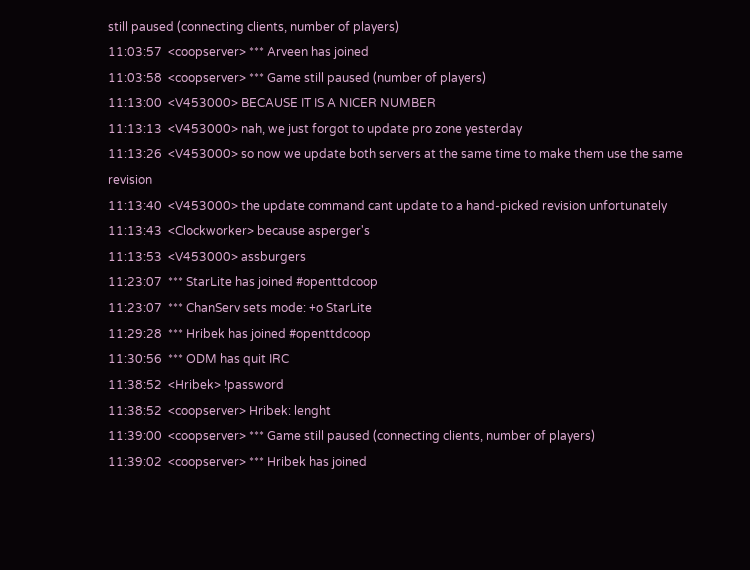still paused (connecting clients, number of players)
11:03:57  <coopserver> *** Arveen has joined
11:03:58  <coopserver> *** Game still paused (number of players)
11:13:00  <V453000> BECAUSE IT IS A NICER NUMBER
11:13:13  <V453000> nah, we just forgot to update pro zone yesterday
11:13:26  <V453000> so now we update both servers at the same time to make them use the same revision
11:13:40  <V453000> the update command cant update to a hand-picked revision unfortunately
11:13:43  <Clockworker> because asperger's
11:13:53  <V453000> assburgers
11:23:07  *** StarLite has joined #openttdcoop
11:23:07  *** ChanServ sets mode: +o StarLite
11:29:28  *** Hribek has joined #openttdcoop
11:30:56  *** ODM has quit IRC
11:38:52  <Hribek> !password
11:38:52  <coopserver> Hribek: lenght
11:39:00  <coopserver> *** Game still paused (connecting clients, number of players)
11:39:02  <coopserver> *** Hribek has joined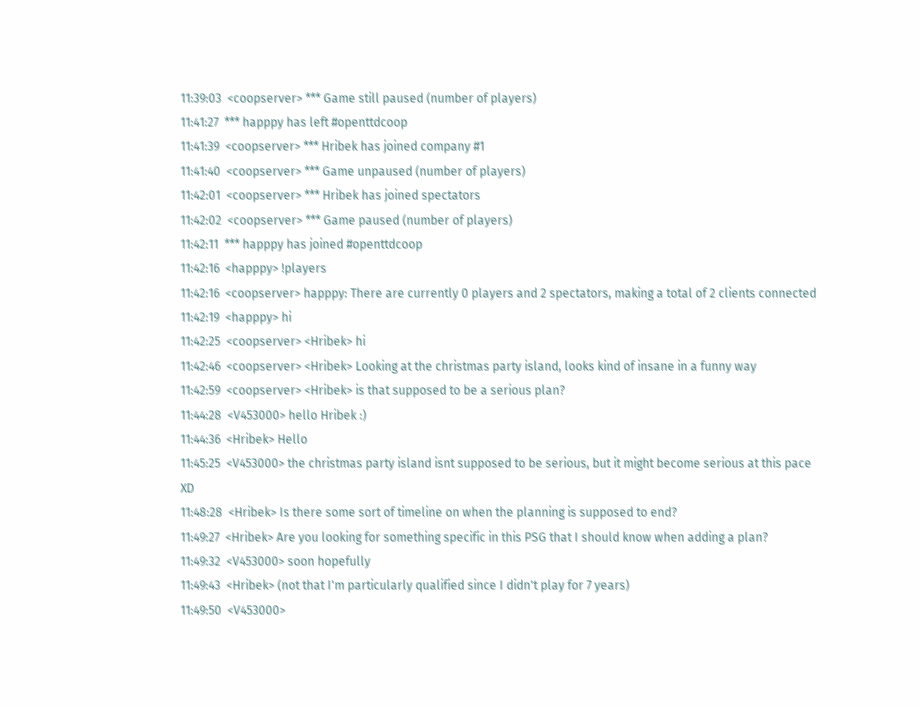11:39:03  <coopserver> *** Game still paused (number of players)
11:41:27  *** happpy has left #openttdcoop
11:41:39  <coopserver> *** Hribek has joined company #1
11:41:40  <coopserver> *** Game unpaused (number of players)
11:42:01  <coopserver> *** Hribek has joined spectators
11:42:02  <coopserver> *** Game paused (number of players)
11:42:11  *** happpy has joined #openttdcoop
11:42:16  <happpy> !players
11:42:16  <coopserver> happpy: There are currently 0 players and 2 spectators, making a total of 2 clients connected
11:42:19  <happpy> hi
11:42:25  <coopserver> <Hribek> hi
11:42:46  <coopserver> <Hribek> Looking at the christmas party island, looks kind of insane in a funny way
11:42:59  <coopserver> <Hribek> is that supposed to be a serious plan?
11:44:28  <V453000> hello Hribek :)
11:44:36  <Hribek> Hello
11:45:25  <V453000> the christmas party island isnt supposed to be serious, but it might become serious at this pace XD
11:48:28  <Hribek> Is there some sort of timeline on when the planning is supposed to end?
11:49:27  <Hribek> Are you looking for something specific in this PSG that I should know when adding a plan?
11:49:32  <V453000> soon hopefully
11:49:43  <Hribek> (not that I'm particularly qualified since I didn't play for 7 years)
11:49:50  <V453000>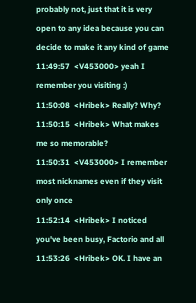probably not, just that it is very open to any idea because you can decide to make it any kind of game
11:49:57  <V453000> yeah I remember you visiting :)
11:50:08  <Hribek> Really? Why?
11:50:15  <Hribek> What makes me so memorable?
11:50:31  <V453000> I remember most nicknames even if they visit only once
11:52:14  <Hribek> I noticed you've been busy, Factorio and all
11:53:26  <Hribek> OK. I have an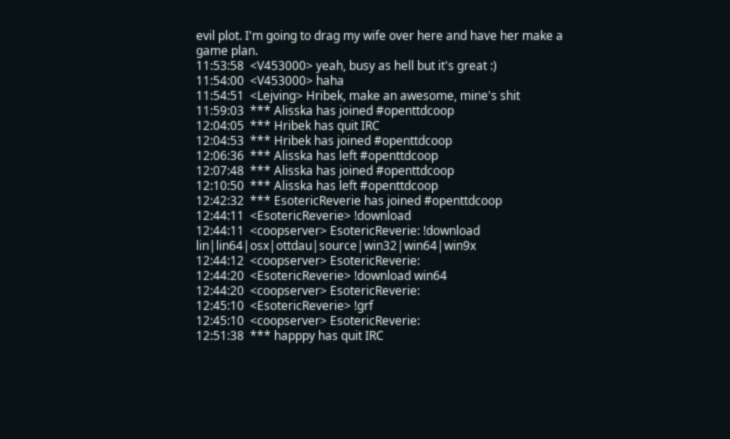evil plot. I'm going to drag my wife over here and have her make a game plan.
11:53:58  <V453000> yeah, busy as hell but it's great :)
11:54:00  <V453000> haha
11:54:51  <Lejving> Hribek, make an awesome, mine's shit
11:59:03  *** Alisska has joined #openttdcoop
12:04:05  *** Hribek has quit IRC
12:04:53  *** Hribek has joined #openttdcoop
12:06:36  *** Alisska has left #openttdcoop
12:07:48  *** Alisska has joined #openttdcoop
12:10:50  *** Alisska has left #openttdcoop
12:42:32  *** EsotericReverie has joined #openttdcoop
12:44:11  <EsotericReverie> !download
12:44:11  <coopserver> EsotericReverie: !download lin|lin64|osx|ottdau|source|win32|win64|win9x
12:44:12  <coopserver> EsotericReverie:
12:44:20  <EsotericReverie> !download win64
12:44:20  <coopserver> EsotericReverie:
12:45:10  <EsotericReverie> !grf
12:45:10  <coopserver> EsotericReverie:
12:51:38  *** happpy has quit IRC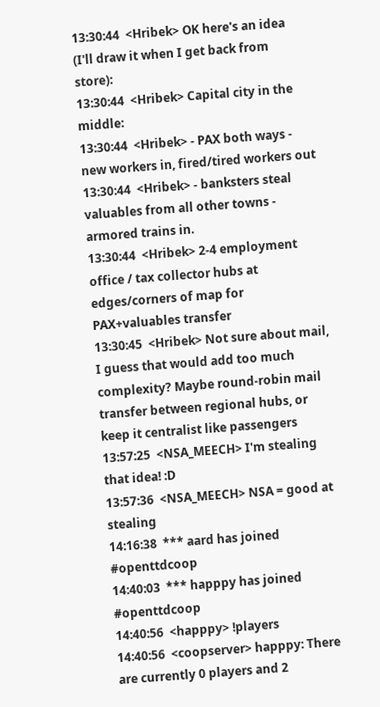13:30:44  <Hribek> OK here's an idea (I'll draw it when I get back from store):
13:30:44  <Hribek> Capital city in the middle:
13:30:44  <Hribek> - PAX both ways - new workers in, fired/tired workers out
13:30:44  <Hribek> - banksters steal valuables from all other towns - armored trains in.
13:30:44  <Hribek> 2-4 employment office / tax collector hubs at edges/corners of map for PAX+valuables transfer
13:30:45  <Hribek> Not sure about mail, I guess that would add too much complexity? Maybe round-robin mail transfer between regional hubs, or keep it centralist like passengers
13:57:25  <NSA_MEECH> I'm stealing that idea! :D
13:57:36  <NSA_MEECH> NSA = good at stealing
14:16:38  *** aard has joined #openttdcoop
14:40:03  *** happpy has joined #openttdcoop
14:40:56  <happpy> !players
14:40:56  <coopserver> happpy: There are currently 0 players and 2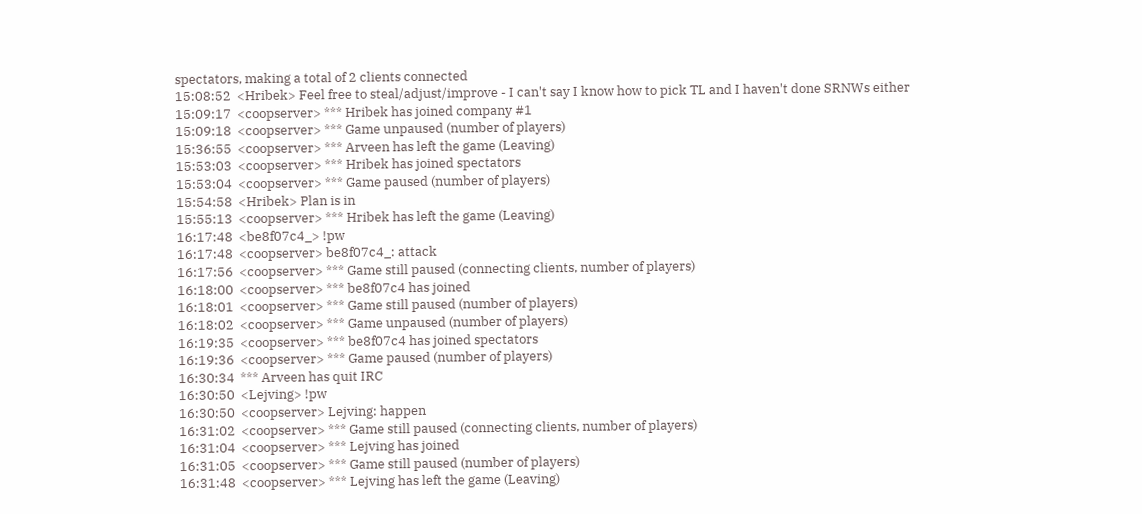spectators, making a total of 2 clients connected
15:08:52  <Hribek> Feel free to steal/adjust/improve - I can't say I know how to pick TL and I haven't done SRNWs either
15:09:17  <coopserver> *** Hribek has joined company #1
15:09:18  <coopserver> *** Game unpaused (number of players)
15:36:55  <coopserver> *** Arveen has left the game (Leaving)
15:53:03  <coopserver> *** Hribek has joined spectators
15:53:04  <coopserver> *** Game paused (number of players)
15:54:58  <Hribek> Plan is in
15:55:13  <coopserver> *** Hribek has left the game (Leaving)
16:17:48  <be8f07c4_> !pw
16:17:48  <coopserver> be8f07c4_: attack
16:17:56  <coopserver> *** Game still paused (connecting clients, number of players)
16:18:00  <coopserver> *** be8f07c4 has joined
16:18:01  <coopserver> *** Game still paused (number of players)
16:18:02  <coopserver> *** Game unpaused (number of players)
16:19:35  <coopserver> *** be8f07c4 has joined spectators
16:19:36  <coopserver> *** Game paused (number of players)
16:30:34  *** Arveen has quit IRC
16:30:50  <Lejving> !pw
16:30:50  <coopserver> Lejving: happen
16:31:02  <coopserver> *** Game still paused (connecting clients, number of players)
16:31:04  <coopserver> *** Lejving has joined
16:31:05  <coopserver> *** Game still paused (number of players)
16:31:48  <coopserver> *** Lejving has left the game (Leaving)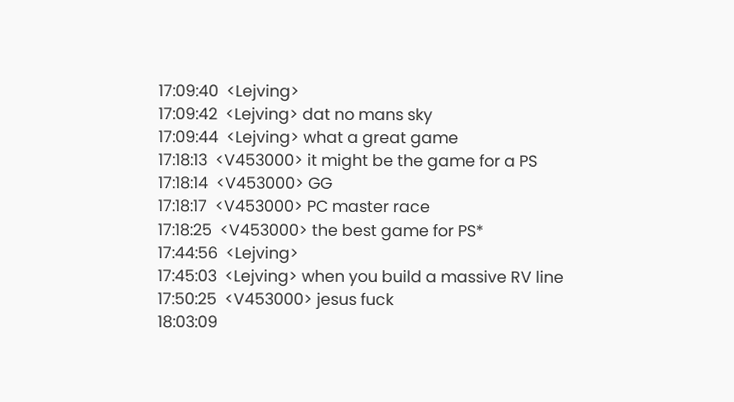17:09:40  <Lejving>
17:09:42  <Lejving> dat no mans sky
17:09:44  <Lejving> what a great game
17:18:13  <V453000> it might be the game for a PS
17:18:14  <V453000> GG
17:18:17  <V453000> PC master race
17:18:25  <V453000> the best game for PS*
17:44:56  <Lejving>
17:45:03  <Lejving> when you build a massive RV line
17:50:25  <V453000> jesus fuck
18:03:09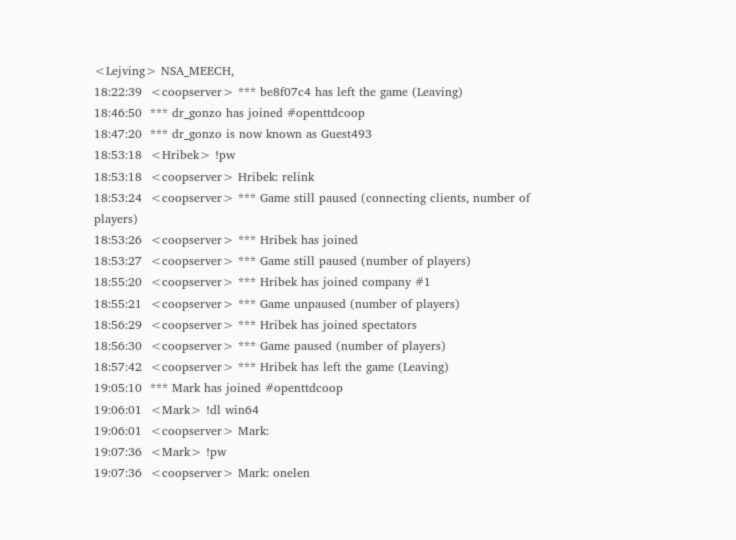<Lejving> NSA_MEECH,
18:22:39  <coopserver> *** be8f07c4 has left the game (Leaving)
18:46:50  *** dr_gonzo has joined #openttdcoop
18:47:20  *** dr_gonzo is now known as Guest493
18:53:18  <Hribek> !pw
18:53:18  <coopserver> Hribek: relink
18:53:24  <coopserver> *** Game still paused (connecting clients, number of players)
18:53:26  <coopserver> *** Hribek has joined
18:53:27  <coopserver> *** Game still paused (number of players)
18:55:20  <coopserver> *** Hribek has joined company #1
18:55:21  <coopserver> *** Game unpaused (number of players)
18:56:29  <coopserver> *** Hribek has joined spectators
18:56:30  <coopserver> *** Game paused (number of players)
18:57:42  <coopserver> *** Hribek has left the game (Leaving)
19:05:10  *** Mark has joined #openttdcoop
19:06:01  <Mark> !dl win64
19:06:01  <coopserver> Mark:
19:07:36  <Mark> !pw
19:07:36  <coopserver> Mark: onelen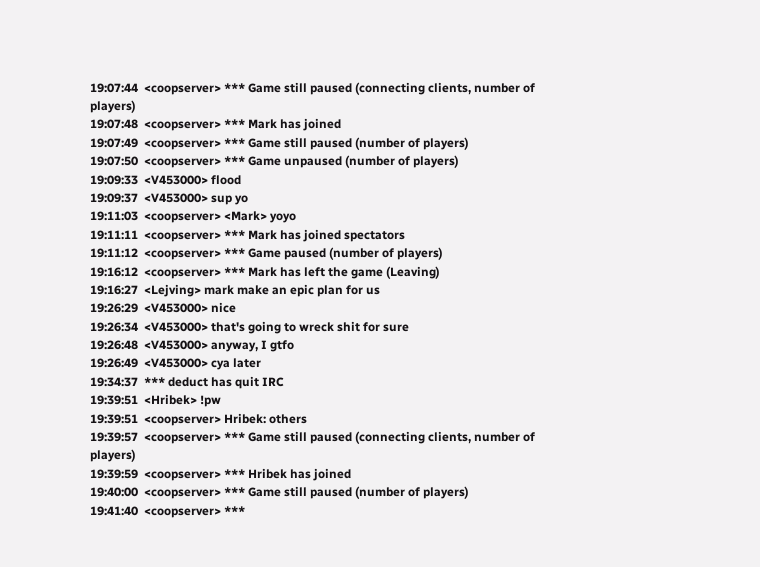19:07:44  <coopserver> *** Game still paused (connecting clients, number of players)
19:07:48  <coopserver> *** Mark has joined
19:07:49  <coopserver> *** Game still paused (number of players)
19:07:50  <coopserver> *** Game unpaused (number of players)
19:09:33  <V453000> flood
19:09:37  <V453000> sup yo
19:11:03  <coopserver> <Mark> yoyo
19:11:11  <coopserver> *** Mark has joined spectators
19:11:12  <coopserver> *** Game paused (number of players)
19:16:12  <coopserver> *** Mark has left the game (Leaving)
19:16:27  <Lejving> mark make an epic plan for us
19:26:29  <V453000> nice
19:26:34  <V453000> that's going to wreck shit for sure
19:26:48  <V453000> anyway, I gtfo
19:26:49  <V453000> cya later
19:34:37  *** deduct has quit IRC
19:39:51  <Hribek> !pw
19:39:51  <coopserver> Hribek: others
19:39:57  <coopserver> *** Game still paused (connecting clients, number of players)
19:39:59  <coopserver> *** Hribek has joined
19:40:00  <coopserver> *** Game still paused (number of players)
19:41:40  <coopserver> ***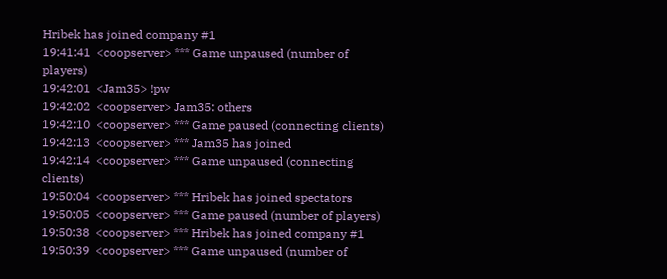Hribek has joined company #1
19:41:41  <coopserver> *** Game unpaused (number of players)
19:42:01  <Jam35> !pw
19:42:02  <coopserver> Jam35: others
19:42:10  <coopserver> *** Game paused (connecting clients)
19:42:13  <coopserver> *** Jam35 has joined
19:42:14  <coopserver> *** Game unpaused (connecting clients)
19:50:04  <coopserver> *** Hribek has joined spectators
19:50:05  <coopserver> *** Game paused (number of players)
19:50:38  <coopserver> *** Hribek has joined company #1
19:50:39  <coopserver> *** Game unpaused (number of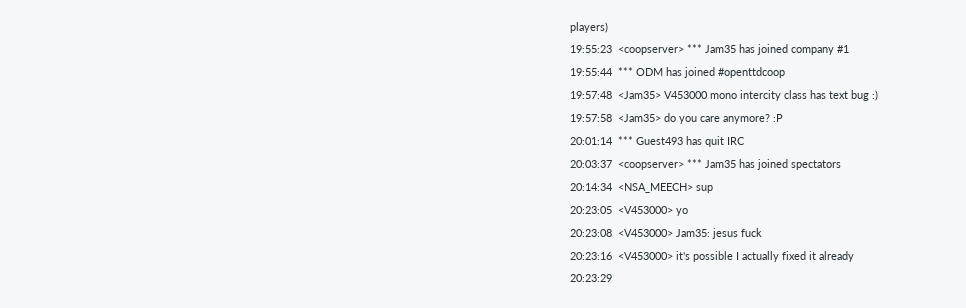players)
19:55:23  <coopserver> *** Jam35 has joined company #1
19:55:44  *** ODM has joined #openttdcoop
19:57:48  <Jam35> V453000 mono intercity class has text bug :)
19:57:58  <Jam35> do you care anymore? :P
20:01:14  *** Guest493 has quit IRC
20:03:37  <coopserver> *** Jam35 has joined spectators
20:14:34  <NSA_MEECH> sup
20:23:05  <V453000> yo
20:23:08  <V453000> Jam35: jesus fuck
20:23:16  <V453000> it's possible I actually fixed it already
20:23:29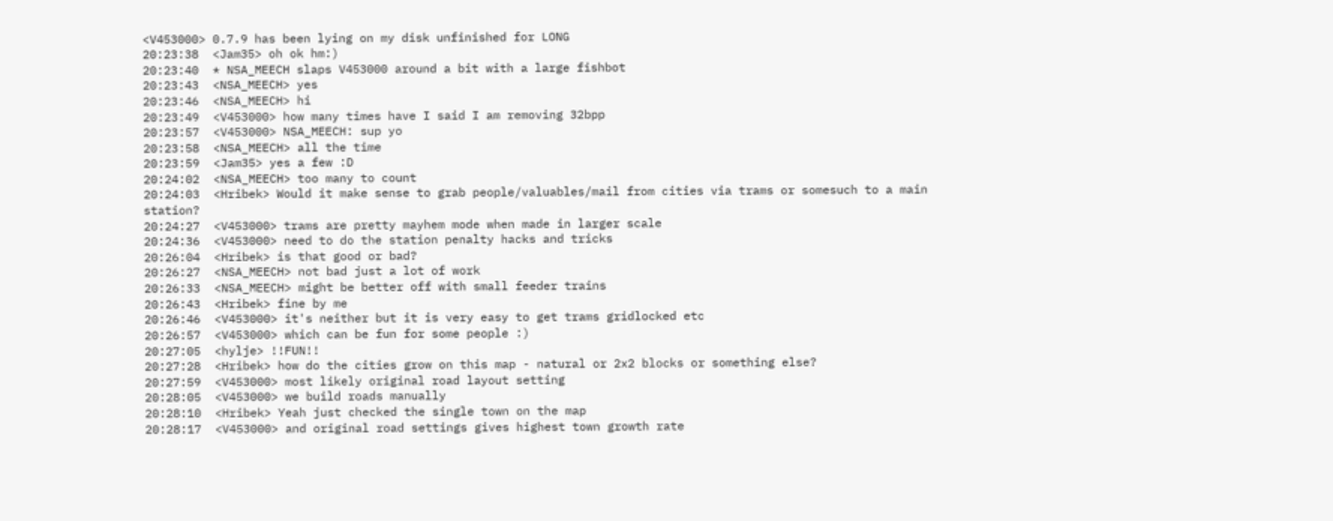<V453000> 0.7.9 has been lying on my disk unfinished for LONG
20:23:38  <Jam35> oh ok hm:)
20:23:40  * NSA_MEECH slaps V453000 around a bit with a large fishbot
20:23:43  <NSA_MEECH> yes
20:23:46  <NSA_MEECH> hi
20:23:49  <V453000> how many times have I said I am removing 32bpp
20:23:57  <V453000> NSA_MEECH: sup yo
20:23:58  <NSA_MEECH> all the time
20:23:59  <Jam35> yes a few :D
20:24:02  <NSA_MEECH> too many to count
20:24:03  <Hribek> Would it make sense to grab people/valuables/mail from cities via trams or somesuch to a main station?
20:24:27  <V453000> trams are pretty mayhem mode when made in larger scale
20:24:36  <V453000> need to do the station penalty hacks and tricks
20:26:04  <Hribek> is that good or bad?
20:26:27  <NSA_MEECH> not bad just a lot of work
20:26:33  <NSA_MEECH> might be better off with small feeder trains
20:26:43  <Hribek> fine by me
20:26:46  <V453000> it's neither but it is very easy to get trams gridlocked etc
20:26:57  <V453000> which can be fun for some people :)
20:27:05  <hylje> !!FUN!!
20:27:28  <Hribek> how do the cities grow on this map - natural or 2x2 blocks or something else?
20:27:59  <V453000> most likely original road layout setting
20:28:05  <V453000> we build roads manually
20:28:10  <Hribek> Yeah just checked the single town on the map
20:28:17  <V453000> and original road settings gives highest town growth rate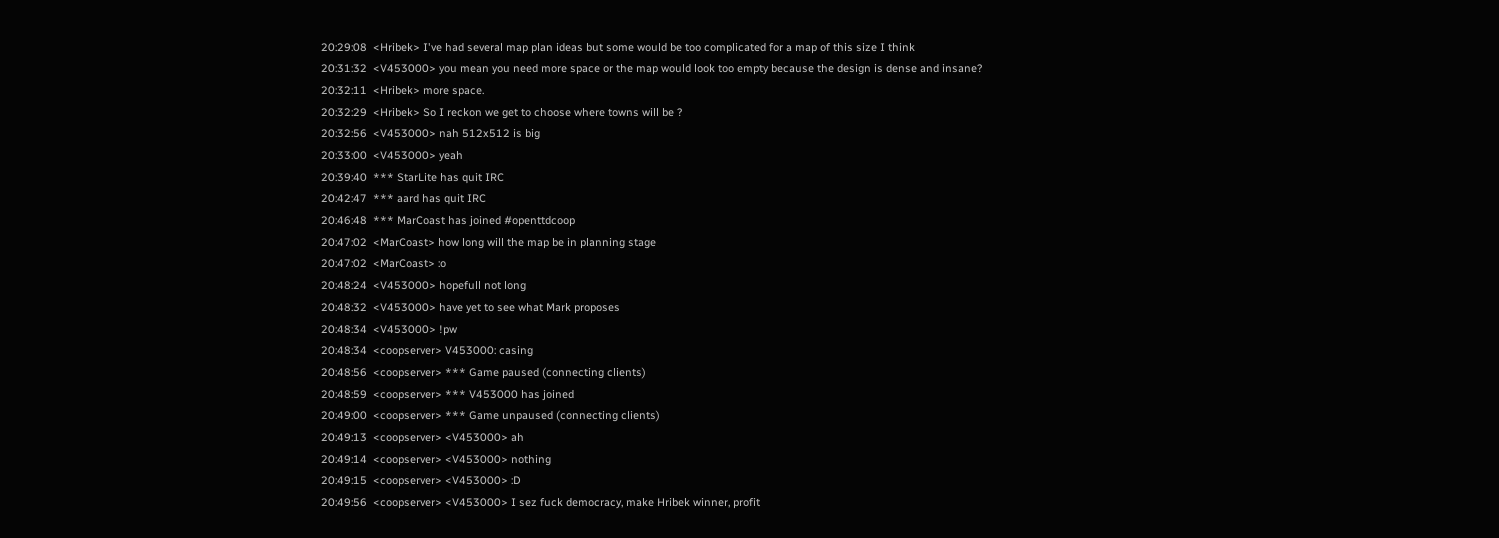20:29:08  <Hribek> I've had several map plan ideas but some would be too complicated for a map of this size I think
20:31:32  <V453000> you mean you need more space or the map would look too empty because the design is dense and insane?
20:32:11  <Hribek> more space.
20:32:29  <Hribek> So I reckon we get to choose where towns will be ?
20:32:56  <V453000> nah 512x512 is big
20:33:00  <V453000> yeah
20:39:40  *** StarLite has quit IRC
20:42:47  *** aard has quit IRC
20:46:48  *** MarCoast has joined #openttdcoop
20:47:02  <MarCoast> how long will the map be in planning stage
20:47:02  <MarCoast> :o
20:48:24  <V453000> hopefull not long
20:48:32  <V453000> have yet to see what Mark proposes
20:48:34  <V453000> !pw
20:48:34  <coopserver> V453000: casing
20:48:56  <coopserver> *** Game paused (connecting clients)
20:48:59  <coopserver> *** V453000 has joined
20:49:00  <coopserver> *** Game unpaused (connecting clients)
20:49:13  <coopserver> <V453000> ah
20:49:14  <coopserver> <V453000> nothing
20:49:15  <coopserver> <V453000> :D
20:49:56  <coopserver> <V453000> I sez fuck democracy, make Hribek winner, profit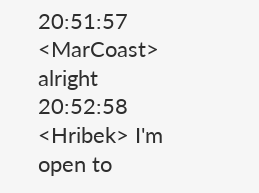20:51:57  <MarCoast> alright
20:52:58  <Hribek> I'm open to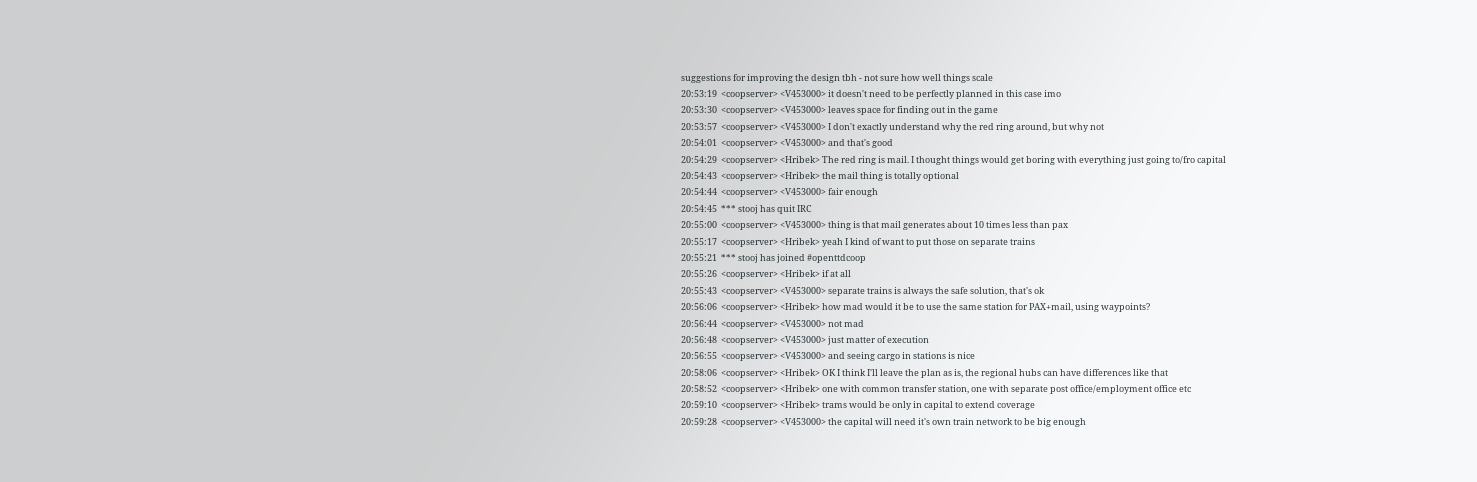suggestions for improving the design tbh - not sure how well things scale
20:53:19  <coopserver> <V453000> it doesn't need to be perfectly planned in this case imo
20:53:30  <coopserver> <V453000> leaves space for finding out in the game
20:53:57  <coopserver> <V453000> I don't exactly understand why the red ring around, but why not
20:54:01  <coopserver> <V453000> and that's good
20:54:29  <coopserver> <Hribek> The red ring is mail. I thought things would get boring with everything just going to/fro capital
20:54:43  <coopserver> <Hribek> the mail thing is totally optional
20:54:44  <coopserver> <V453000> fair enough
20:54:45  *** stooj has quit IRC
20:55:00  <coopserver> <V453000> thing is that mail generates about 10 times less than pax
20:55:17  <coopserver> <Hribek> yeah I kind of want to put those on separate trains
20:55:21  *** stooj has joined #openttdcoop
20:55:26  <coopserver> <Hribek> if at all
20:55:43  <coopserver> <V453000> separate trains is always the safe solution, that's ok
20:56:06  <coopserver> <Hribek> how mad would it be to use the same station for PAX+mail, using waypoints?
20:56:44  <coopserver> <V453000> not mad
20:56:48  <coopserver> <V453000> just matter of execution
20:56:55  <coopserver> <V453000> and seeing cargo in stations is nice
20:58:06  <coopserver> <Hribek> OK I think I'll leave the plan as is, the regional hubs can have differences like that
20:58:52  <coopserver> <Hribek> one with common transfer station, one with separate post office/employment office etc
20:59:10  <coopserver> <Hribek> trams would be only in capital to extend coverage
20:59:28  <coopserver> <V453000> the capital will need it's own train network to be big enough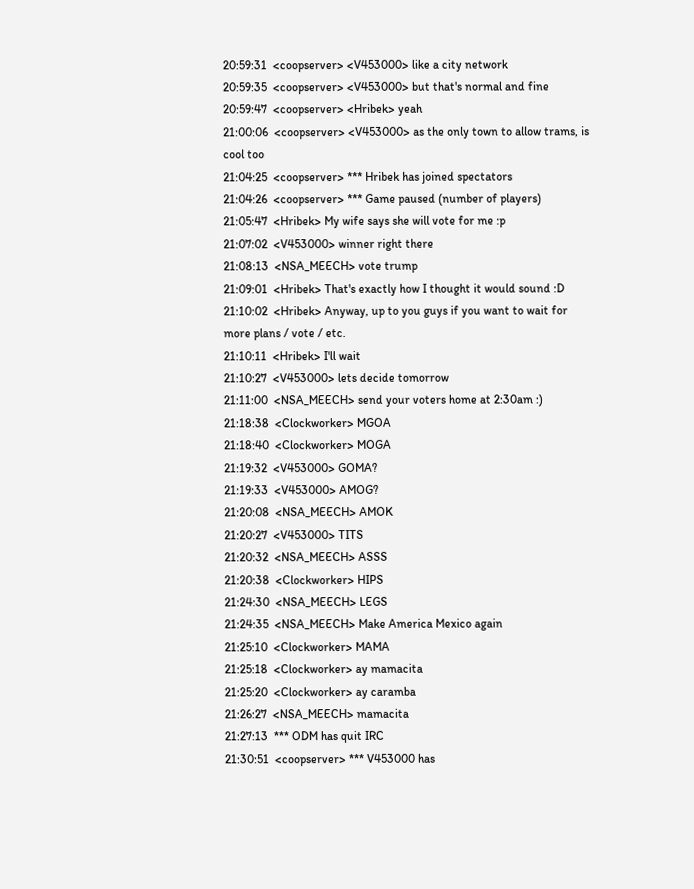20:59:31  <coopserver> <V453000> like a city network
20:59:35  <coopserver> <V453000> but that's normal and fine
20:59:47  <coopserver> <Hribek> yeah
21:00:06  <coopserver> <V453000> as the only town to allow trams, is cool too
21:04:25  <coopserver> *** Hribek has joined spectators
21:04:26  <coopserver> *** Game paused (number of players)
21:05:47  <Hribek> My wife says she will vote for me :p
21:07:02  <V453000> winner right there
21:08:13  <NSA_MEECH> vote trump
21:09:01  <Hribek> That's exactly how I thought it would sound :D
21:10:02  <Hribek> Anyway, up to you guys if you want to wait for more plans / vote / etc.
21:10:11  <Hribek> I'll wait
21:10:27  <V453000> lets decide tomorrow
21:11:00  <NSA_MEECH> send your voters home at 2:30am :)
21:18:38  <Clockworker> MGOA
21:18:40  <Clockworker> MOGA
21:19:32  <V453000> GOMA?
21:19:33  <V453000> AMOG?
21:20:08  <NSA_MEECH> AMOK
21:20:27  <V453000> TITS
21:20:32  <NSA_MEECH> ASSS
21:20:38  <Clockworker> HIPS
21:24:30  <NSA_MEECH> LEGS
21:24:35  <NSA_MEECH> Make America Mexico again
21:25:10  <Clockworker> MAMA
21:25:18  <Clockworker> ay mamacita
21:25:20  <Clockworker> ay caramba
21:26:27  <NSA_MEECH> mamacita
21:27:13  *** ODM has quit IRC
21:30:51  <coopserver> *** V453000 has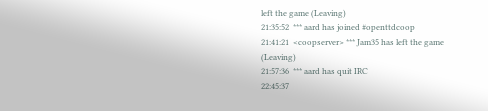left the game (Leaving)
21:35:52  *** aard has joined #openttdcoop
21:41:21  <coopserver> *** Jam35 has left the game (Leaving)
21:57:36  *** aard has quit IRC
22:45:37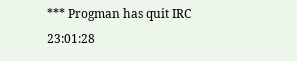*** Progman has quit IRC
23:01:28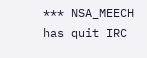*** NSA_MEECH has quit IRC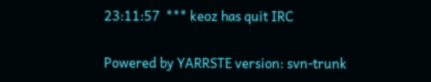23:11:57  *** keoz has quit IRC

Powered by YARRSTE version: svn-trunk